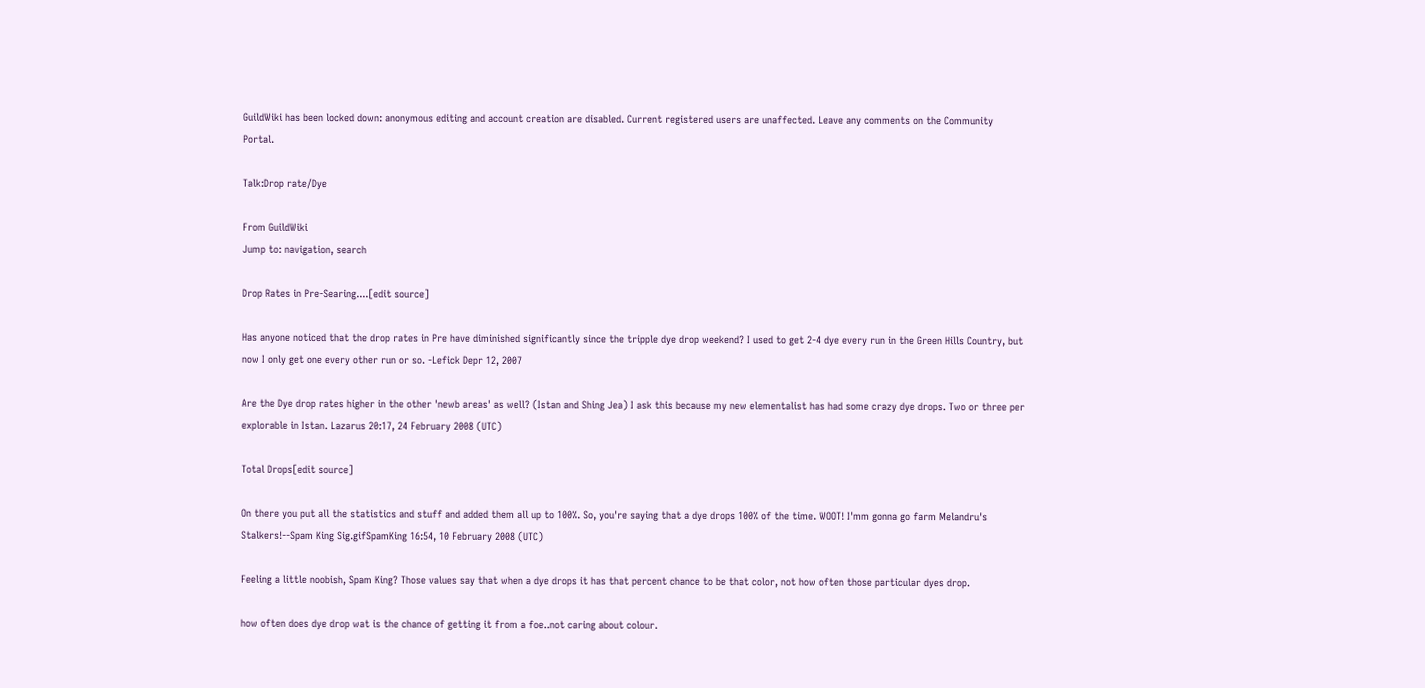GuildWiki has been locked down: anonymous editing and account creation are disabled. Current registered users are unaffected. Leave any comments on the Community Portal.

Talk:Drop rate/Dye

From GuildWiki
Jump to: navigation, search

Drop Rates in Pre-Searing....[edit source]

Has anyone noticed that the drop rates in Pre have diminished significantly since the tripple dye drop weekend? I used to get 2-4 dye every run in the Green Hills Country, but now I only get one every other run or so. -Lefick Depr 12, 2007

Are the Dye drop rates higher in the other 'newb areas' as well? (Istan and Shing Jea) I ask this because my new elementalist has had some crazy dye drops. Two or three per explorable in Istan. Lazarus 20:17, 24 February 2008 (UTC)

Total Drops[edit source]

On there you put all the statistics and stuff and added them all up to 100%. So, you're saying that a dye drops 100% of the time. WOOT! I'mm gonna go farm Melandru's Stalkers!--Spam King Sig.gifSpamKing 16:54, 10 February 2008 (UTC)

Feeling a little noobish, Spam King? Those values say that when a dye drops it has that percent chance to be that color, not how often those particular dyes drop.

how often does dye drop wat is the chance of getting it from a foe..not caring about colour.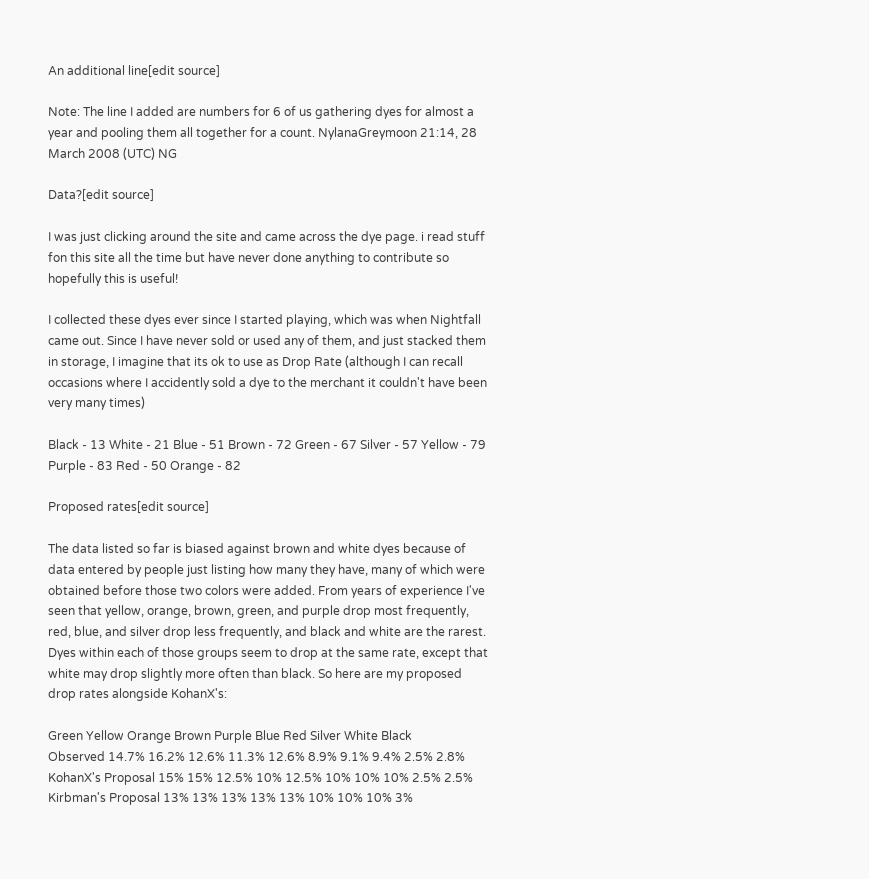An additional line[edit source]

Note: The line I added are numbers for 6 of us gathering dyes for almost a year and pooling them all together for a count. NylanaGreymoon 21:14, 28 March 2008 (UTC) NG

Data?[edit source]

I was just clicking around the site and came across the dye page. i read stuff fon this site all the time but have never done anything to contribute so hopefully this is useful!

I collected these dyes ever since I started playing, which was when Nightfall came out. Since I have never sold or used any of them, and just stacked them in storage, I imagine that its ok to use as Drop Rate (although I can recall occasions where I accidently sold a dye to the merchant it couldn't have been very many times)

Black - 13 White - 21 Blue - 51 Brown - 72 Green - 67 Silver - 57 Yellow - 79 Purple - 83 Red - 50 Orange - 82

Proposed rates[edit source]

The data listed so far is biased against brown and white dyes because of data entered by people just listing how many they have, many of which were obtained before those two colors were added. From years of experience I've seen that yellow, orange, brown, green, and purple drop most frequently, red, blue, and silver drop less frequently, and black and white are the rarest. Dyes within each of those groups seem to drop at the same rate, except that white may drop slightly more often than black. So here are my proposed drop rates alongside KohanX's:

Green Yellow Orange Brown Purple Blue Red Silver White Black
Observed 14.7% 16.2% 12.6% 11.3% 12.6% 8.9% 9.1% 9.4% 2.5% 2.8%
KohanX's Proposal 15% 15% 12.5% 10% 12.5% 10% 10% 10% 2.5% 2.5%
Kirbman's Proposal 13% 13% 13% 13% 13% 10% 10% 10% 3%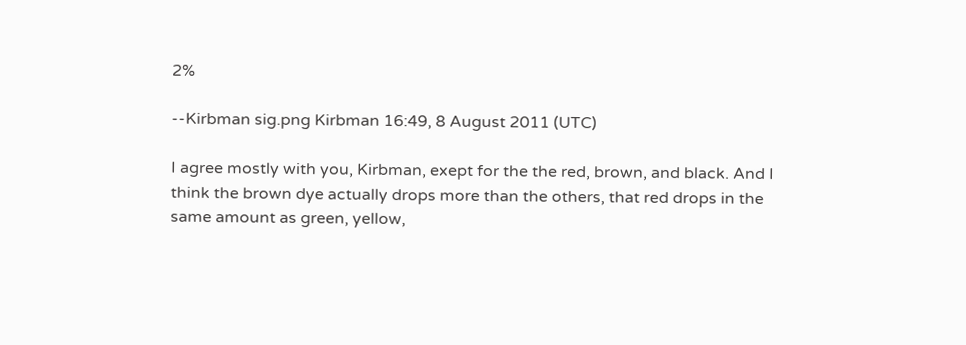2%

--Kirbman sig.png Kirbman 16:49, 8 August 2011 (UTC)

I agree mostly with you, Kirbman, exept for the the red, brown, and black. And I think the brown dye actually drops more than the others, that red drops in the same amount as green, yellow,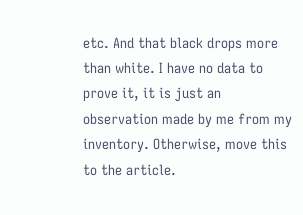etc. And that black drops more than white. I have no data to prove it, it is just an observation made by me from my inventory. Otherwise, move this to the article.